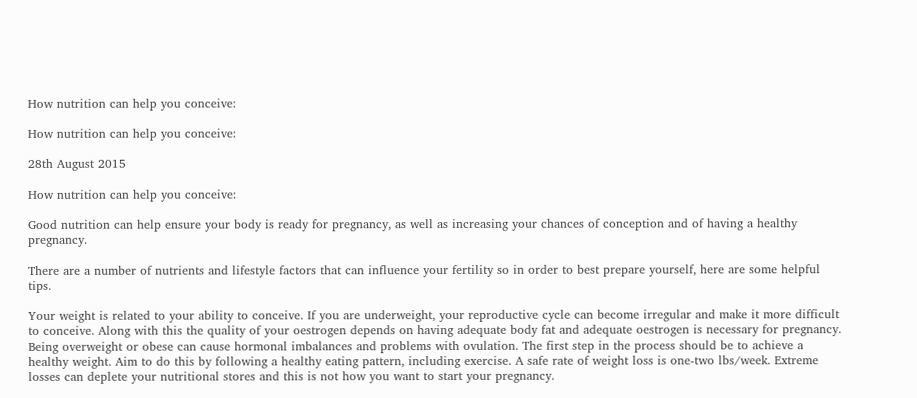How nutrition can help you conceive:

How nutrition can help you conceive:

28th August 2015

How nutrition can help you conceive:

Good nutrition can help ensure your body is ready for pregnancy, as well as increasing your chances of conception and of having a healthy pregnancy.

There are a number of nutrients and lifestyle factors that can influence your fertility so in order to best prepare yourself, here are some helpful tips.

Your weight is related to your ability to conceive. If you are underweight, your reproductive cycle can become irregular and make it more difficult to conceive. Along with this the quality of your oestrogen depends on having adequate body fat and adequate oestrogen is necessary for pregnancy. Being overweight or obese can cause hormonal imbalances and problems with ovulation. The first step in the process should be to achieve a healthy weight. Aim to do this by following a healthy eating pattern, including exercise. A safe rate of weight loss is one-two lbs/week. Extreme losses can deplete your nutritional stores and this is not how you want to start your pregnancy.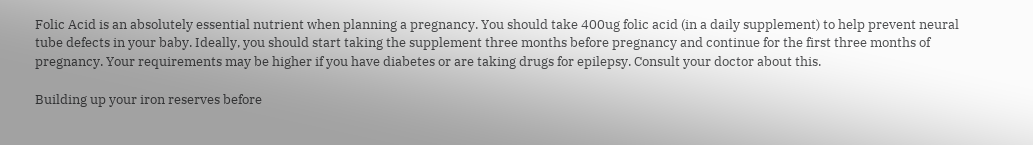Folic Acid is an absolutely essential nutrient when planning a pregnancy. You should take 400ug folic acid (in a daily supplement) to help prevent neural tube defects in your baby. Ideally, you should start taking the supplement three months before pregnancy and continue for the first three months of pregnancy. Your requirements may be higher if you have diabetes or are taking drugs for epilepsy. Consult your doctor about this.

Building up your iron reserves before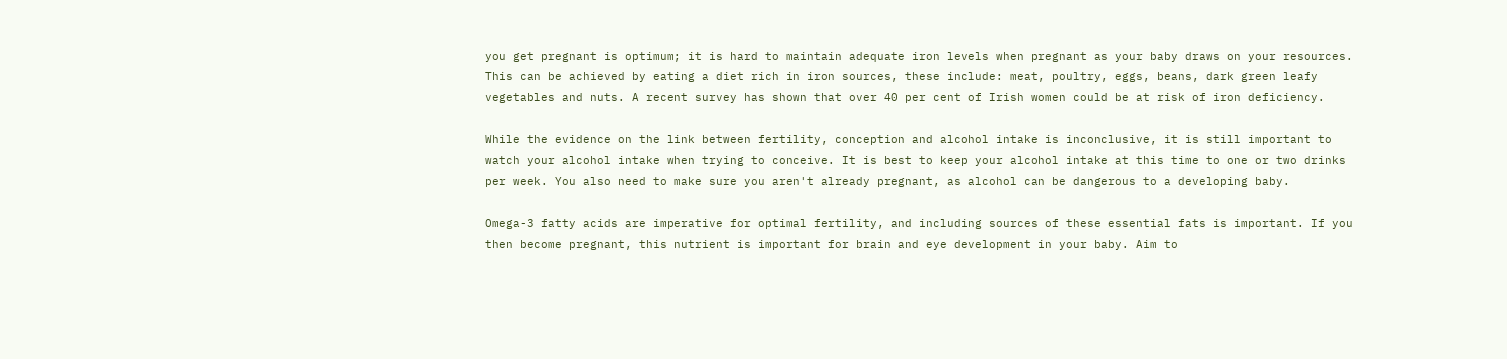you get pregnant is optimum; it is hard to maintain adequate iron levels when pregnant as your baby draws on your resources. This can be achieved by eating a diet rich in iron sources, these include: meat, poultry, eggs, beans, dark green leafy vegetables and nuts. A recent survey has shown that over 40 per cent of Irish women could be at risk of iron deficiency.

While the evidence on the link between fertility, conception and alcohol intake is inconclusive, it is still important to watch your alcohol intake when trying to conceive. It is best to keep your alcohol intake at this time to one or two drinks per week. You also need to make sure you aren't already pregnant, as alcohol can be dangerous to a developing baby.

Omega-3 fatty acids are imperative for optimal fertility, and including sources of these essential fats is important. If you then become pregnant, this nutrient is important for brain and eye development in your baby. Aim to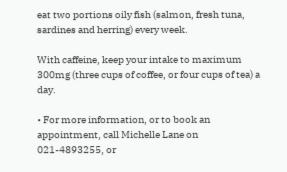eat two portions oily fish (salmon, fresh tuna, sardines and herring) every week.

With caffeine, keep your intake to maximum 300mg (three cups of coffee, or four cups of tea) a day.

• For more information, or to book an appointment, call Michelle Lane on 021-4893255, or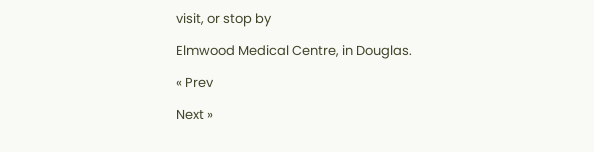visit, or stop by

Elmwood Medical Centre, in Douglas.

« Prev

Next »